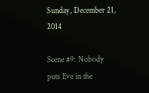Sunday, December 21, 2014

Scene #9: Nobody puts Eve in the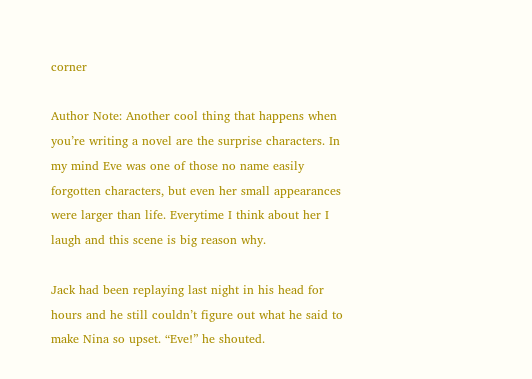corner

Author Note: Another cool thing that happens when you’re writing a novel are the surprise characters. In my mind Eve was one of those no name easily forgotten characters, but even her small appearances were larger than life. Everytime I think about her I laugh and this scene is big reason why.

Jack had been replaying last night in his head for hours and he still couldn’t figure out what he said to make Nina so upset. “Eve!” he shouted.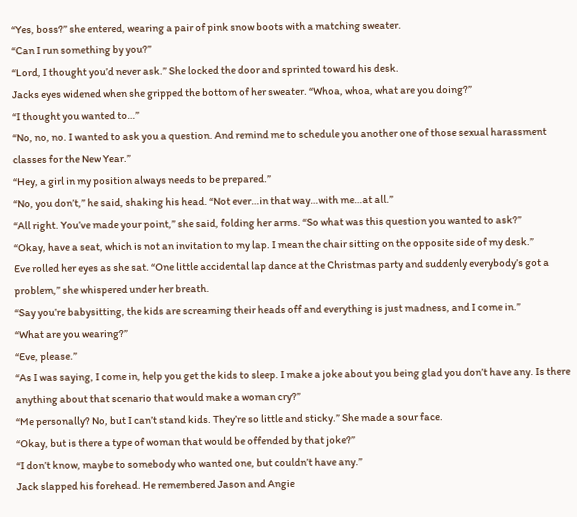“Yes, boss?” she entered, wearing a pair of pink snow boots with a matching sweater.
“Can I run something by you?”
“Lord, I thought you’d never ask.” She locked the door and sprinted toward his desk.
Jacks eyes widened when she gripped the bottom of her sweater. “Whoa, whoa, what are you doing?”
“I thought you wanted to…”
“No, no, no. I wanted to ask you a question. And remind me to schedule you another one of those sexual harassment classes for the New Year.”
“Hey, a girl in my position always needs to be prepared.”
“No, you don’t,” he said, shaking his head. “Not ever…in that way…with me…at all.”
“All right. You’ve made your point,” she said, folding her arms. “So what was this question you wanted to ask?”
“Okay, have a seat, which is not an invitation to my lap. I mean the chair sitting on the opposite side of my desk.”
Eve rolled her eyes as she sat. “One little accidental lap dance at the Christmas party and suddenly everybody’s got a problem,” she whispered under her breath.
“Say you’re babysitting, the kids are screaming their heads off and everything is just madness, and I come in.”
“What are you wearing?”
“Eve, please.”
“As I was saying, I come in, help you get the kids to sleep. I make a joke about you being glad you don’t have any. Is there anything about that scenario that would make a woman cry?”
“Me personally? No, but I can’t stand kids. They’re so little and sticky.” She made a sour face.
“Okay, but is there a type of woman that would be offended by that joke?”
“I don’t know, maybe to somebody who wanted one, but couldn’t have any.”
Jack slapped his forehead. He remembered Jason and Angie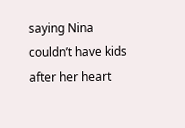saying Nina couldn’t have kids after her heart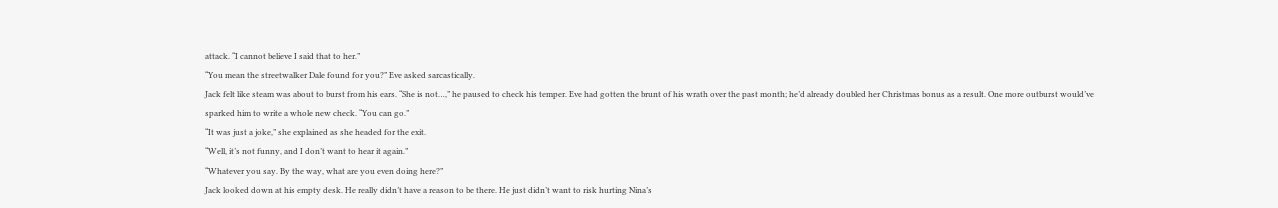attack. “I cannot believe I said that to her.”
“You mean the streetwalker Dale found for you?” Eve asked sarcastically.
Jack felt like steam was about to burst from his ears. “She is not…,” he paused to check his temper. Eve had gotten the brunt of his wrath over the past month; he’d already doubled her Christmas bonus as a result. One more outburst would’ve sparked him to write a whole new check. “You can go.”
“It was just a joke,” she explained as she headed for the exit.
“Well, it’s not funny, and I don’t want to hear it again.”
“Whatever you say. By the way, what are you even doing here?”
Jack looked down at his empty desk. He really didn’t have a reason to be there. He just didn’t want to risk hurting Nina’s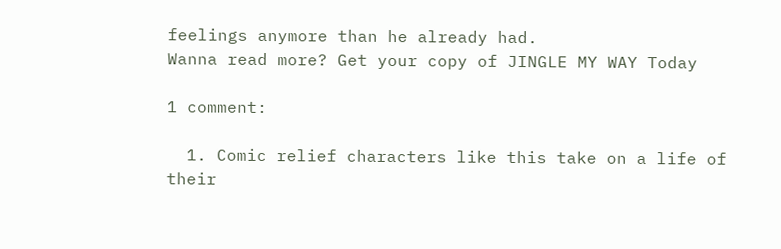feelings anymore than he already had.
Wanna read more? Get your copy of JINGLE MY WAY Today

1 comment:

  1. Comic relief characters like this take on a life of their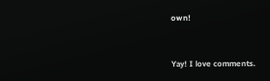own!


Yay! I love comments.